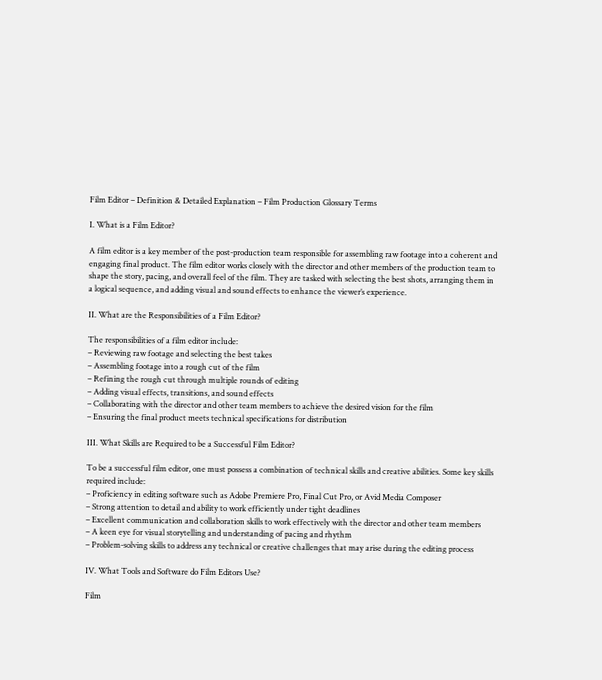Film Editor – Definition & Detailed Explanation – Film Production Glossary Terms

I. What is a Film Editor?

A film editor is a key member of the post-production team responsible for assembling raw footage into a coherent and engaging final product. The film editor works closely with the director and other members of the production team to shape the story, pacing, and overall feel of the film. They are tasked with selecting the best shots, arranging them in a logical sequence, and adding visual and sound effects to enhance the viewer’s experience.

II. What are the Responsibilities of a Film Editor?

The responsibilities of a film editor include:
– Reviewing raw footage and selecting the best takes
– Assembling footage into a rough cut of the film
– Refining the rough cut through multiple rounds of editing
– Adding visual effects, transitions, and sound effects
– Collaborating with the director and other team members to achieve the desired vision for the film
– Ensuring the final product meets technical specifications for distribution

III. What Skills are Required to be a Successful Film Editor?

To be a successful film editor, one must possess a combination of technical skills and creative abilities. Some key skills required include:
– Proficiency in editing software such as Adobe Premiere Pro, Final Cut Pro, or Avid Media Composer
– Strong attention to detail and ability to work efficiently under tight deadlines
– Excellent communication and collaboration skills to work effectively with the director and other team members
– A keen eye for visual storytelling and understanding of pacing and rhythm
– Problem-solving skills to address any technical or creative challenges that may arise during the editing process

IV. What Tools and Software do Film Editors Use?

Film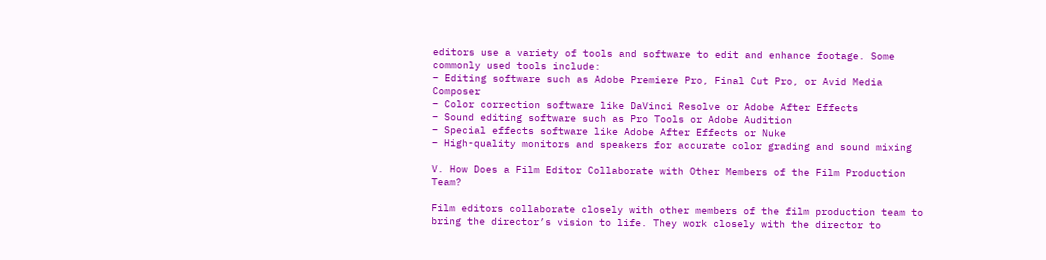editors use a variety of tools and software to edit and enhance footage. Some commonly used tools include:
– Editing software such as Adobe Premiere Pro, Final Cut Pro, or Avid Media Composer
– Color correction software like DaVinci Resolve or Adobe After Effects
– Sound editing software such as Pro Tools or Adobe Audition
– Special effects software like Adobe After Effects or Nuke
– High-quality monitors and speakers for accurate color grading and sound mixing

V. How Does a Film Editor Collaborate with Other Members of the Film Production Team?

Film editors collaborate closely with other members of the film production team to bring the director’s vision to life. They work closely with the director to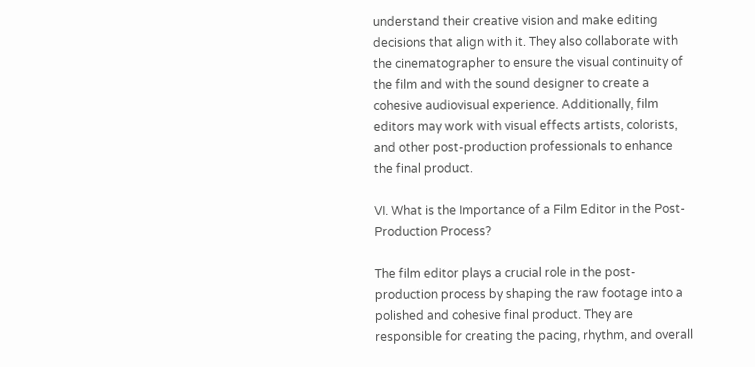understand their creative vision and make editing decisions that align with it. They also collaborate with the cinematographer to ensure the visual continuity of the film and with the sound designer to create a cohesive audiovisual experience. Additionally, film editors may work with visual effects artists, colorists, and other post-production professionals to enhance the final product.

VI. What is the Importance of a Film Editor in the Post-Production Process?

The film editor plays a crucial role in the post-production process by shaping the raw footage into a polished and cohesive final product. They are responsible for creating the pacing, rhythm, and overall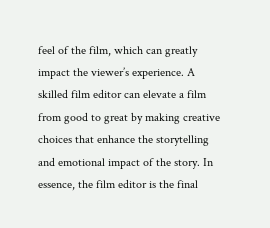feel of the film, which can greatly impact the viewer’s experience. A skilled film editor can elevate a film from good to great by making creative choices that enhance the storytelling and emotional impact of the story. In essence, the film editor is the final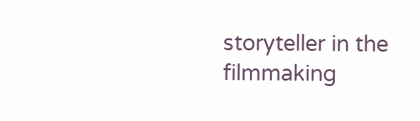storyteller in the filmmaking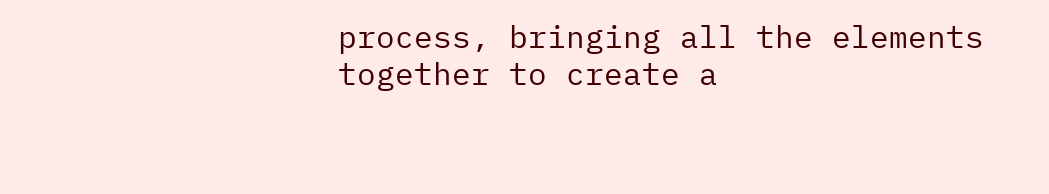process, bringing all the elements together to create a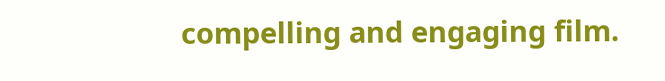compelling and engaging film.